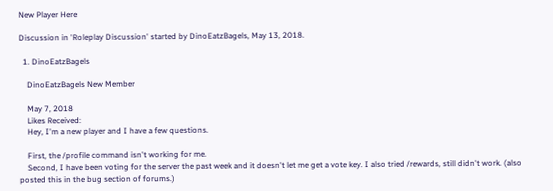New Player Here

Discussion in 'Roleplay Discussion' started by DinoEatzBagels, May 13, 2018.

  1. DinoEatzBagels

    DinoEatzBagels New Member

    May 7, 2018
    Likes Received:
    Hey, I'm a new player and I have a few questions.

    First, the /profile command isn't working for me.
    Second, I have been voting for the server the past week and it doesn't let me get a vote key. I also tried /rewards, still didn't work. (also posted this in the bug section of forums.)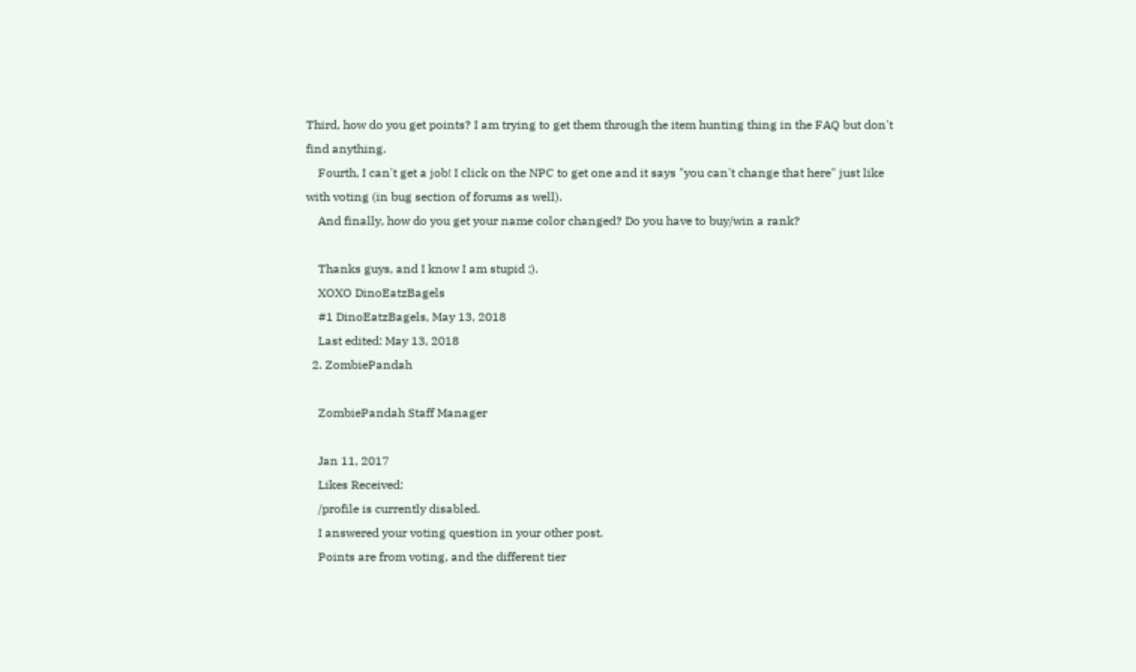Third, how do you get points? I am trying to get them through the item hunting thing in the FAQ but don't find anything.
    Fourth, I can't get a job! I click on the NPC to get one and it says "you can't change that here" just like with voting (in bug section of forums as well).
    And finally, how do you get your name color changed? Do you have to buy/win a rank?

    Thanks guys, and I know I am stupid ;).
    XOXO DinoEatzBagels
    #1 DinoEatzBagels, May 13, 2018
    Last edited: May 13, 2018
  2. ZombiePandah

    ZombiePandah Staff Manager

    Jan 11, 2017
    Likes Received:
    /profile is currently disabled.
    I answered your voting question in your other post.
    Points are from voting, and the different tier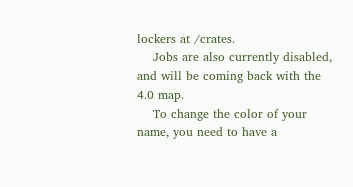lockers at /crates.
    Jobs are also currently disabled, and will be coming back with the 4.0 map.
    To change the color of your name, you need to have a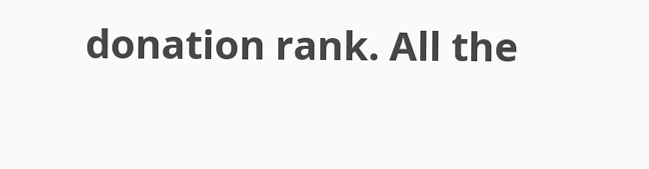donation rank. All the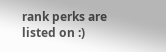rank perks are listed on :)